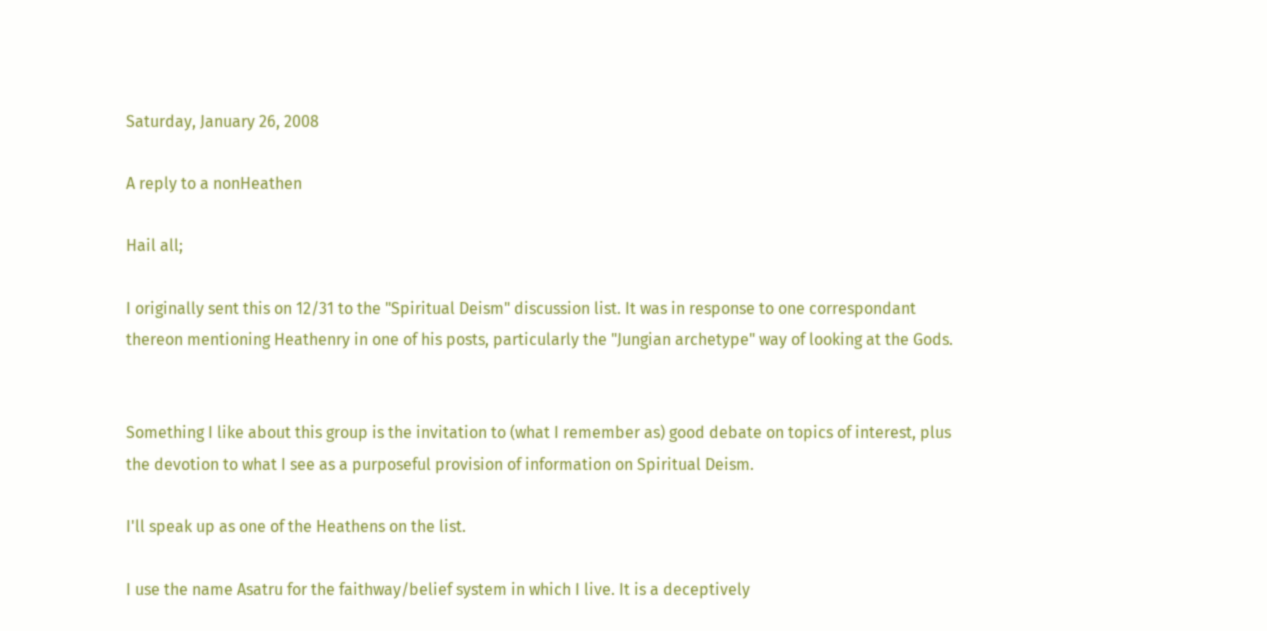Saturday, January 26, 2008

A reply to a nonHeathen

Hail all;

I originally sent this on 12/31 to the "Spiritual Deism" discussion list. It was in response to one correspondant thereon mentioning Heathenry in one of his posts, particularly the "Jungian archetype" way of looking at the Gods.


Something I like about this group is the invitation to (what I remember as) good debate on topics of interest, plus the devotion to what I see as a purposeful provision of information on Spiritual Deism.

I'll speak up as one of the Heathens on the list.

I use the name Asatru for the faithway/belief system in which I live. It is a deceptively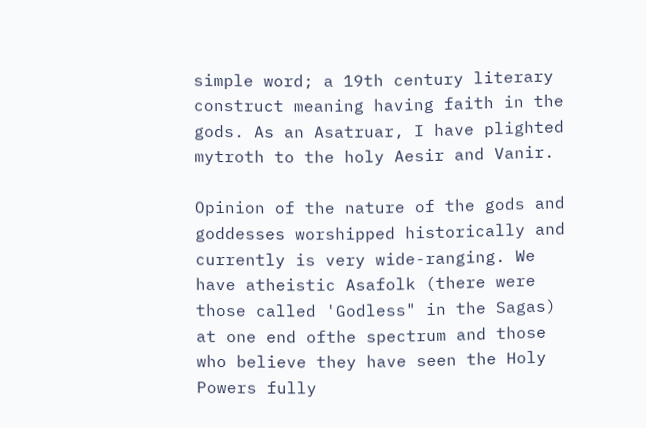simple word; a 19th century literary construct meaning having faith in the gods. As an Asatruar, I have plighted mytroth to the holy Aesir and Vanir.

Opinion of the nature of the gods and goddesses worshipped historically and currently is very wide-ranging. We have atheistic Asafolk (there were those called 'Godless" in the Sagas) at one end ofthe spectrum and those who believe they have seen the Holy Powers fully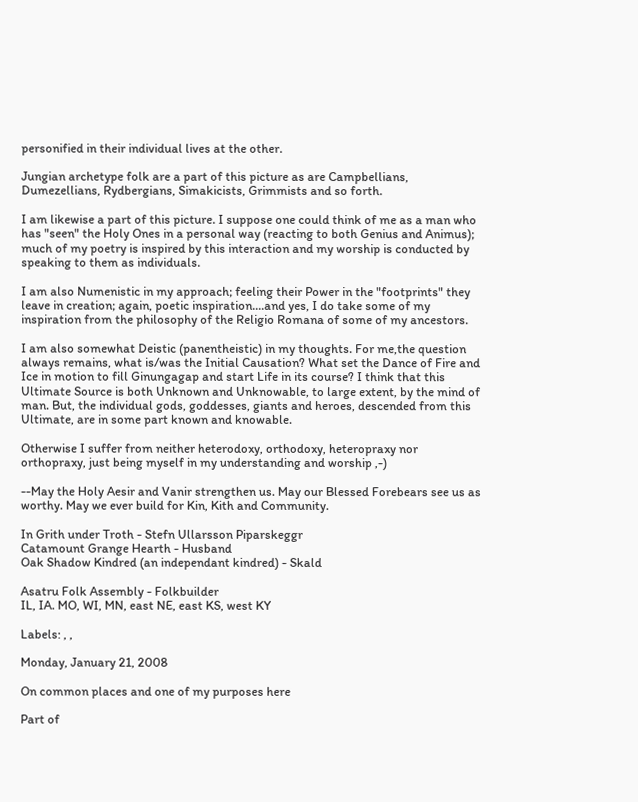personified in their individual lives at the other.

Jungian archetype folk are a part of this picture as are Campbellians, Dumezellians, Rydbergians, Simakicists, Grimmists and so forth.

I am likewise a part of this picture. I suppose one could think of me as a man who has "seen" the Holy Ones in a personal way (reacting to both Genius and Animus); much of my poetry is inspired by this interaction and my worship is conducted by speaking to them as individuals.

I am also Numenistic in my approach; feeling their Power in the "footprints" they leave in creation; again, poetic inspiration....and yes, I do take some of my inspiration from the philosophy of the Religio Romana of some of my ancestors.

I am also somewhat Deistic (panentheistic) in my thoughts. For me,the question always remains, what is/was the Initial Causation? What set the Dance of Fire and Ice in motion to fill Ginungagap and start Life in its course? I think that this Ultimate Source is both Unknown and Unknowable, to large extent, by the mind of man. But, the individual gods, goddesses, giants and heroes, descended from this Ultimate, are in some part known and knowable.

Otherwise I suffer from neither heterodoxy, orthodoxy, heteropraxy nor orthopraxy, just being myself in my understanding and worship ,-)

--May the Holy Aesir and Vanir strengthen us. May our Blessed Forebears see us as worthy. May we ever build for Kin, Kith and Community.

In Grith under Troth - Stefn Ullarsson Piparskeggr
Catamount Grange Hearth - Husband
Oak Shadow Kindred (an independant kindred) - Skald

Asatru Folk Assembly - Folkbuilder
IL, IA. MO, WI, MN, east NE, east KS, west KY

Labels: , ,

Monday, January 21, 2008

On common places and one of my purposes here

Part of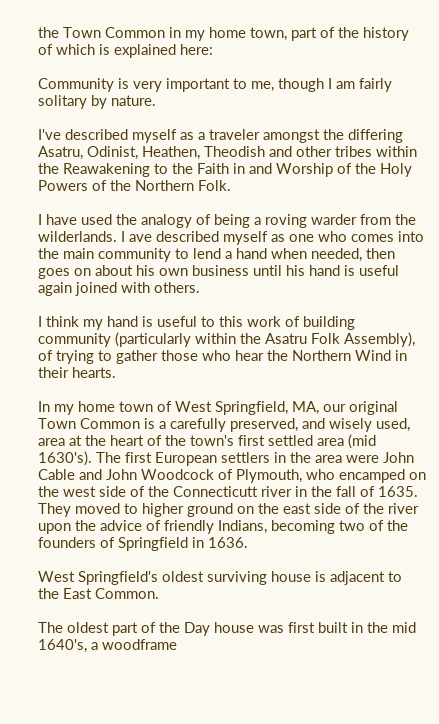the Town Common in my home town, part of the history of which is explained here:

Community is very important to me, though I am fairly solitary by nature.

I've described myself as a traveler amongst the differing Asatru, Odinist, Heathen, Theodish and other tribes within the Reawakening to the Faith in and Worship of the Holy Powers of the Northern Folk.

I have used the analogy of being a roving warder from the wilderlands. I ave described myself as one who comes into the main community to lend a hand when needed, then goes on about his own business until his hand is useful again joined with others.

I think my hand is useful to this work of building community (particularly within the Asatru Folk Assembly), of trying to gather those who hear the Northern Wind in their hearts.

In my home town of West Springfield, MA, our original Town Common is a carefully preserved, and wisely used, area at the heart of the town's first settled area (mid 1630's). The first European settlers in the area were John Cable and John Woodcock of Plymouth, who encamped on the west side of the Connecticutt river in the fall of 1635. They moved to higher ground on the east side of the river upon the advice of friendly Indians, becoming two of the founders of Springfield in 1636.

West Springfield's oldest surviving house is adjacent to the East Common.

The oldest part of the Day house was first built in the mid 1640's, a woodframe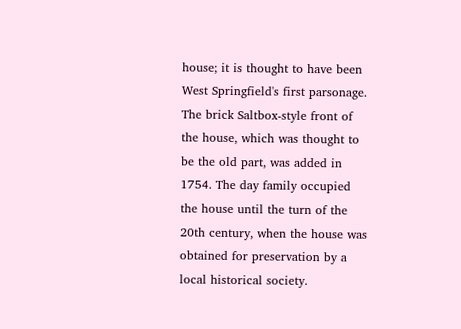house; it is thought to have been West Springfield's first parsonage. The brick Saltbox-style front of the house, which was thought to be the old part, was added in 1754. The day family occupied the house until the turn of the 20th century, when the house was obtained for preservation by a local historical society.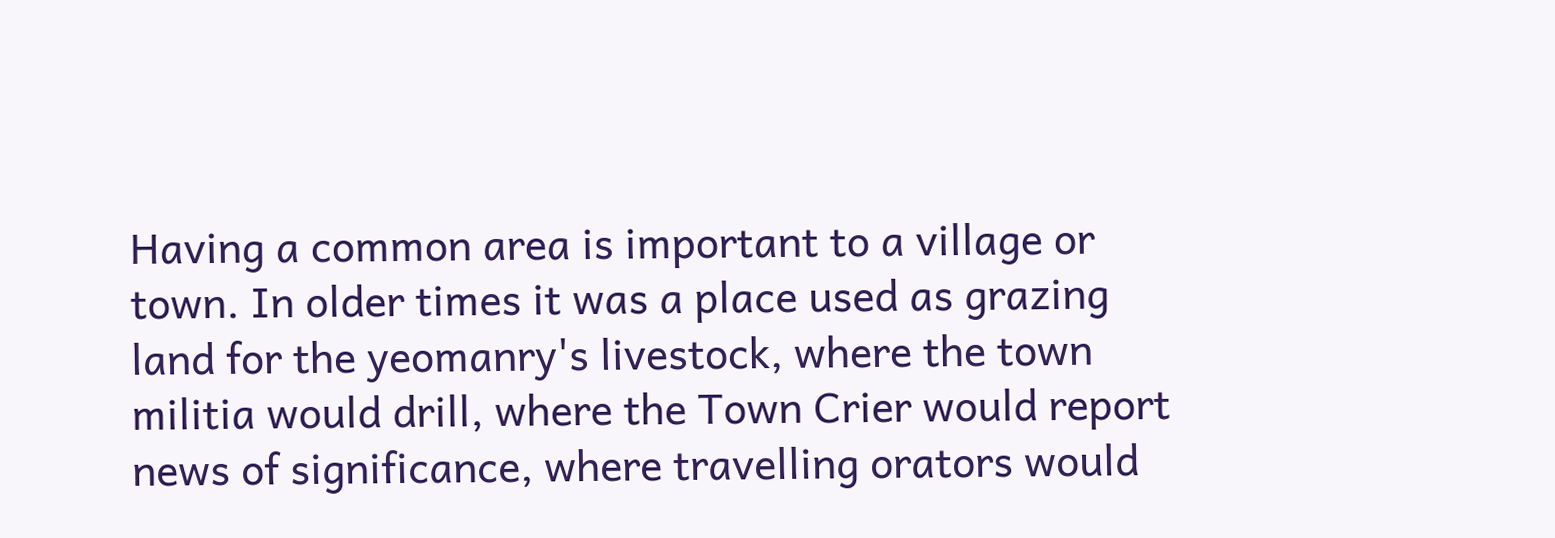Having a common area is important to a village or town. In older times it was a place used as grazing land for the yeomanry's livestock, where the town militia would drill, where the Town Crier would report news of significance, where travelling orators would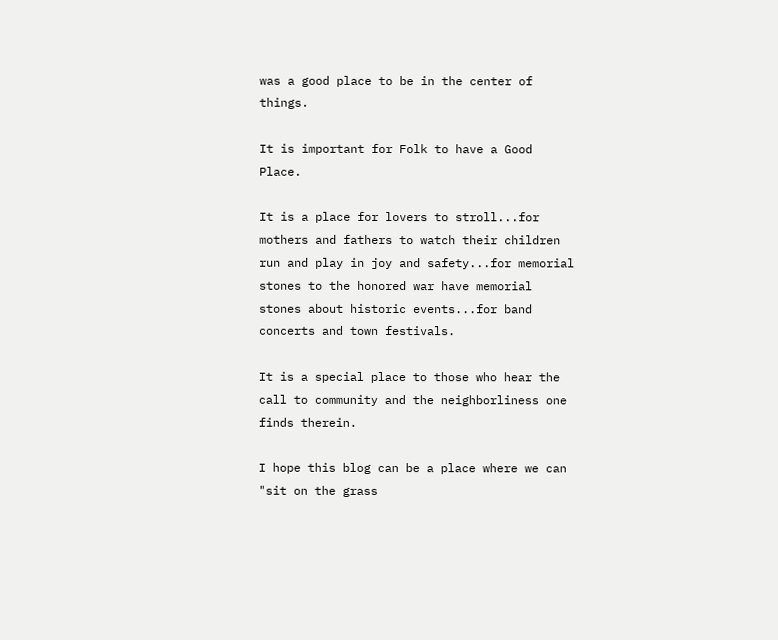was a good place to be in the center of things.

It is important for Folk to have a Good Place.

It is a place for lovers to stroll...for mothers and fathers to watch their children run and play in joy and safety...for memorial stones to the honored war have memorial stones about historic events...for band concerts and town festivals.

It is a special place to those who hear the call to community and the neighborliness one finds therein.

I hope this blog can be a place where we can "sit on the grass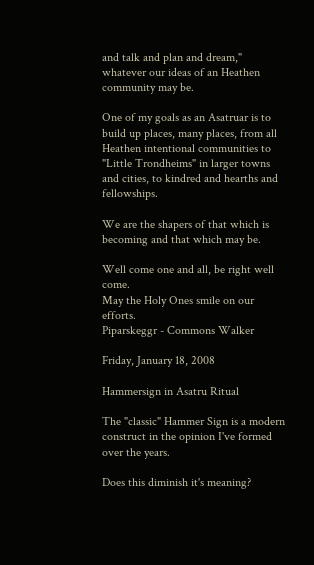and talk and plan and dream," whatever our ideas of an Heathen community may be.

One of my goals as an Asatruar is to build up places, many places, from all Heathen intentional communities to "Little Trondheims" in larger towns and cities, to kindred and hearths and fellowships.

We are the shapers of that which is becoming and that which may be.

Well come one and all, be right well come.
May the Holy Ones smile on our efforts.
Piparskeggr - Commons Walker

Friday, January 18, 2008

Hammersign in Asatru Ritual

The "classic" Hammer Sign is a modern construct in the opinion I've formed over the years.

Does this diminish it's meaning?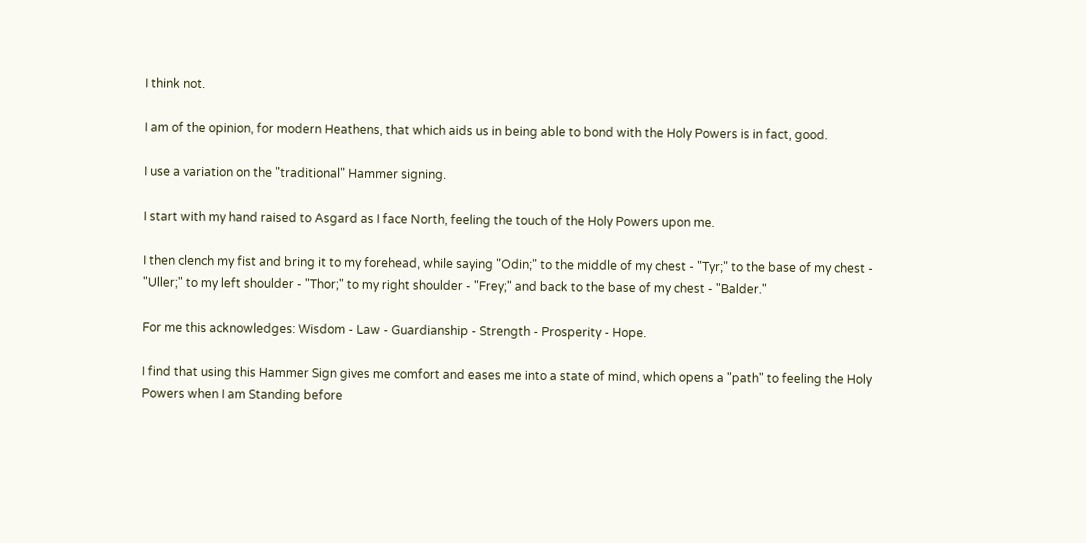I think not.

I am of the opinion, for modern Heathens, that which aids us in being able to bond with the Holy Powers is in fact, good.

I use a variation on the "traditional" Hammer signing.

I start with my hand raised to Asgard as I face North, feeling the touch of the Holy Powers upon me.

I then clench my fist and bring it to my forehead, while saying "Odin;" to the middle of my chest - "Tyr;" to the base of my chest - "Uller;" to my left shoulder - "Thor;" to my right shoulder - "Frey;" and back to the base of my chest - "Balder."

For me this acknowledges: Wisdom - Law - Guardianship - Strength - Prosperity - Hope.

I find that using this Hammer Sign gives me comfort and eases me into a state of mind, which opens a "path" to feeling the Holy Powers when I am Standing before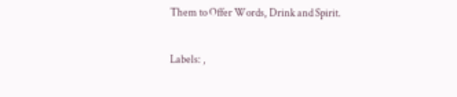Them to Offer Words, Drink and Spirit.

Labels: ,